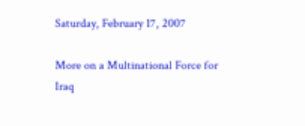Saturday, February 17, 2007

More on a Multinational Force for Iraq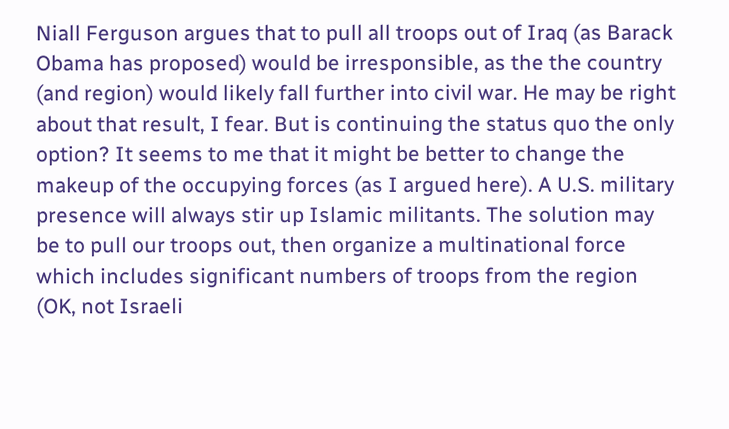Niall Ferguson argues that to pull all troops out of Iraq (as Barack Obama has proposed) would be irresponsible, as the the country (and region) would likely fall further into civil war. He may be right about that result, I fear. But is continuing the status quo the only option? It seems to me that it might be better to change the makeup of the occupying forces (as I argued here). A U.S. military presence will always stir up Islamic militants. The solution may be to pull our troops out, then organize a multinational force which includes significant numbers of troops from the region (OK, not Israeli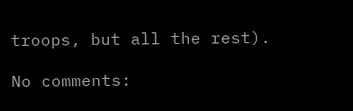troops, but all the rest).

No comments: